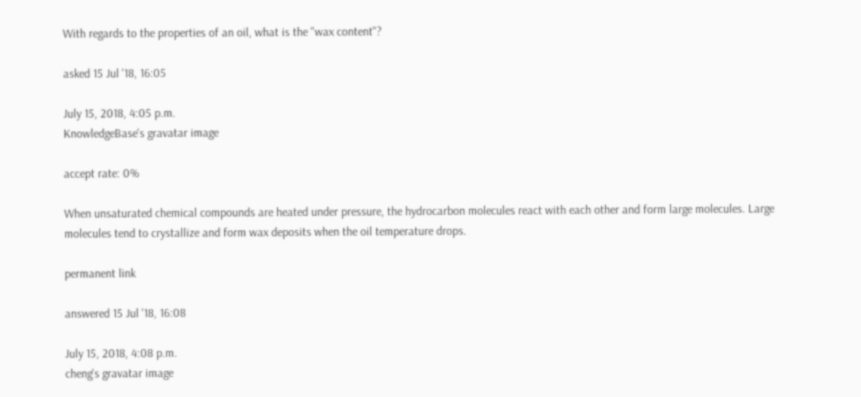With regards to the properties of an oil, what is the "wax content"?

asked 15 Jul '18, 16:05

July 15, 2018, 4:05 p.m.
KnowledgeBase's gravatar image

accept rate: 0%

When unsaturated chemical compounds are heated under pressure, the hydrocarbon molecules react with each other and form large molecules. Large molecules tend to crystallize and form wax deposits when the oil temperature drops.

permanent link

answered 15 Jul '18, 16:08

July 15, 2018, 4:08 p.m.
cheng's gravatar image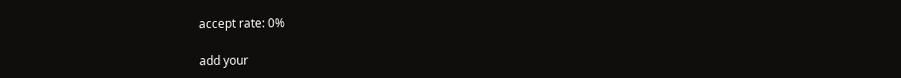accept rate: 0%

add your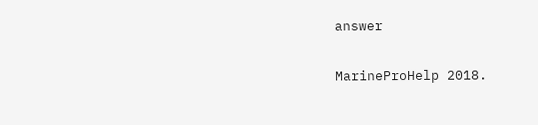answer

MarineProHelp 2018.